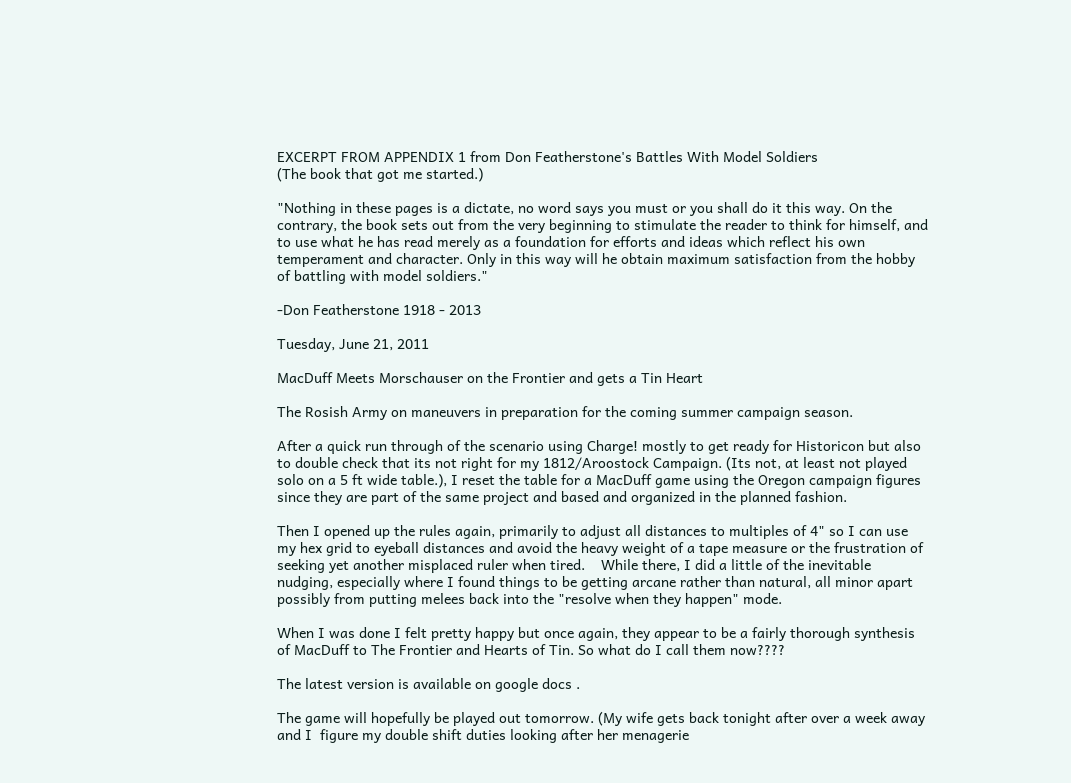EXCERPT FROM APPENDIX 1 from Don Featherstone's Battles With Model Soldiers
(The book that got me started.)

"Nothing in these pages is a dictate, no word says you must or you shall do it this way. On the contrary, the book sets out from the very beginning to stimulate the reader to think for himself, and to use what he has read merely as a foundation for efforts and ideas which reflect his own temperament and character. Only in this way will he obtain maximum satisfaction from the hobby of battling with model soldiers."

-Don Featherstone 1918 - 2013

Tuesday, June 21, 2011

MacDuff Meets Morschauser on the Frontier and gets a Tin Heart

The Rosish Army on maneuvers in preparation for the coming summer campaign season.

After a quick run through of the scenario using Charge! mostly to get ready for Historicon but also to double check that its not right for my 1812/Aroostock Campaign. (Its not, at least not played solo on a 5 ft wide table.), I reset the table for a MacDuff game using the Oregon campaign figures since they are part of the same project and based and organized in the planned fashion.

Then I opened up the rules again, primarily to adjust all distances to multiples of 4" so I can use my hex grid to eyeball distances and avoid the heavy weight of a tape measure or the frustration of seeking yet another misplaced ruler when tired.    While there, I did a little of the inevitable nudging, especially where I found things to be getting arcane rather than natural, all minor apart possibly from putting melees back into the "resolve when they happen" mode.

When I was done I felt pretty happy but once again, they appear to be a fairly thorough synthesis of MacDuff to The Frontier and Hearts of Tin. So what do I call them now????

The latest version is available on google docs .

The game will hopefully be played out tomorrow. (My wife gets back tonight after over a week away and I  figure my double shift duties looking after her menagerie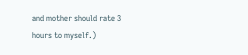and mother should rate 3 hours to myself.)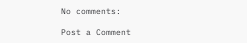No comments:

Post a Comment